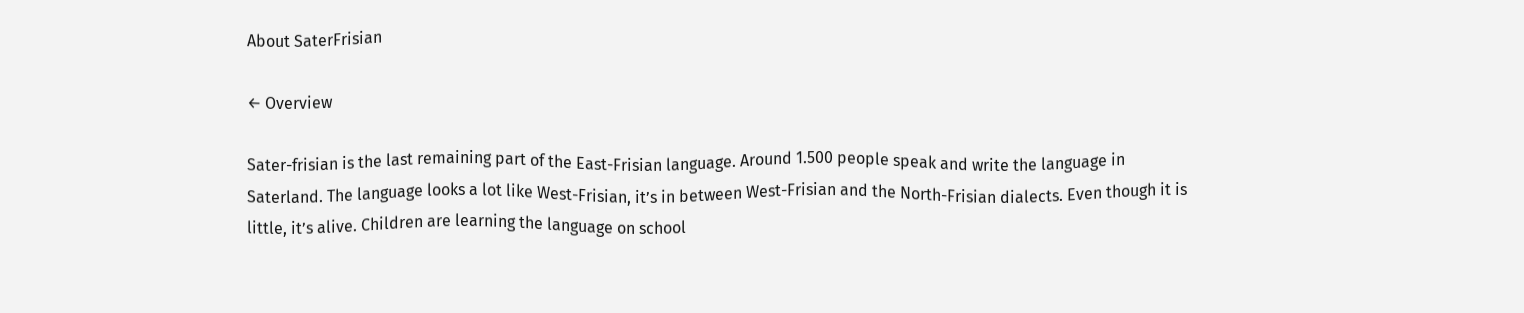About SaterFrisian

← Overview

Sater-frisian is the last remaining part of the East-Frisian language. Around 1.500 people speak and write the language in Saterland. The language looks a lot like West-Frisian, it’s in between West-Frisian and the North-Frisian dialects. Even though it is little, it’s alive. Children are learning the language on school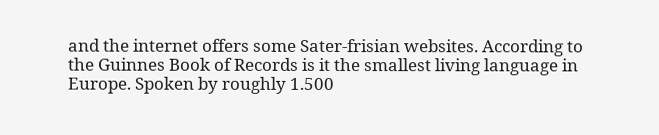and the internet offers some Sater-frisian websites. According to the Guinnes Book of Records is it the smallest living language in Europe. Spoken by roughly 1.500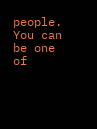people. You can be one of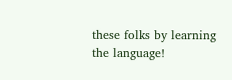these folks by learning the language!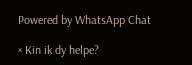Powered by WhatsApp Chat

× Kin ik dy helpe?